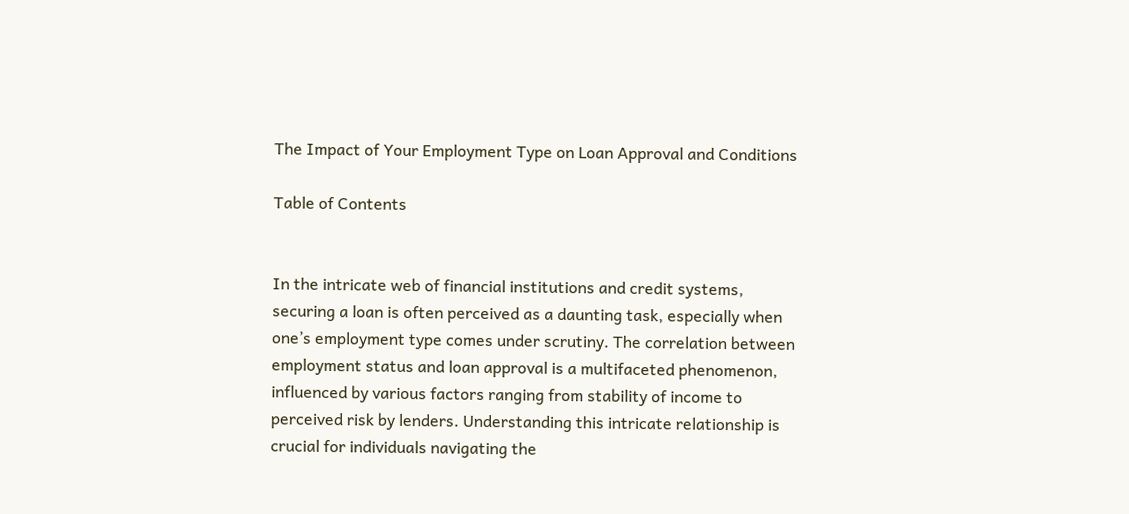The Impact of Your Employment Type on Loan Approval and Conditions

Table of Contents


In the intricate web of financial institutions and credit systems, securing a loan is often perceived as a daunting task, especially when one’s employment type comes under scrutiny. The correlation between employment status and loan approval is a multifaceted phenomenon, influenced by various factors ranging from stability of income to perceived risk by lenders. Understanding this intricate relationship is crucial for individuals navigating the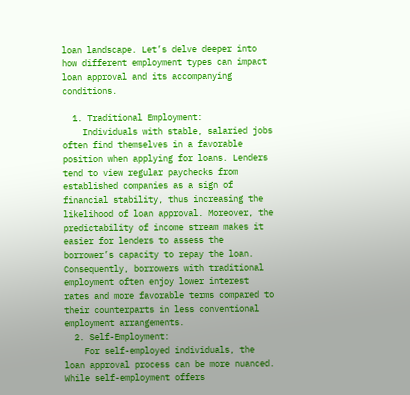loan landscape. Let’s delve deeper into how different employment types can impact loan approval and its accompanying conditions.

  1. Traditional Employment:
    Individuals with stable, salaried jobs often find themselves in a favorable position when applying for loans. Lenders tend to view regular paychecks from established companies as a sign of financial stability, thus increasing the likelihood of loan approval. Moreover, the predictability of income stream makes it easier for lenders to assess the borrower’s capacity to repay the loan. Consequently, borrowers with traditional employment often enjoy lower interest rates and more favorable terms compared to their counterparts in less conventional employment arrangements.
  2. Self-Employment:
    For self-employed individuals, the loan approval process can be more nuanced. While self-employment offers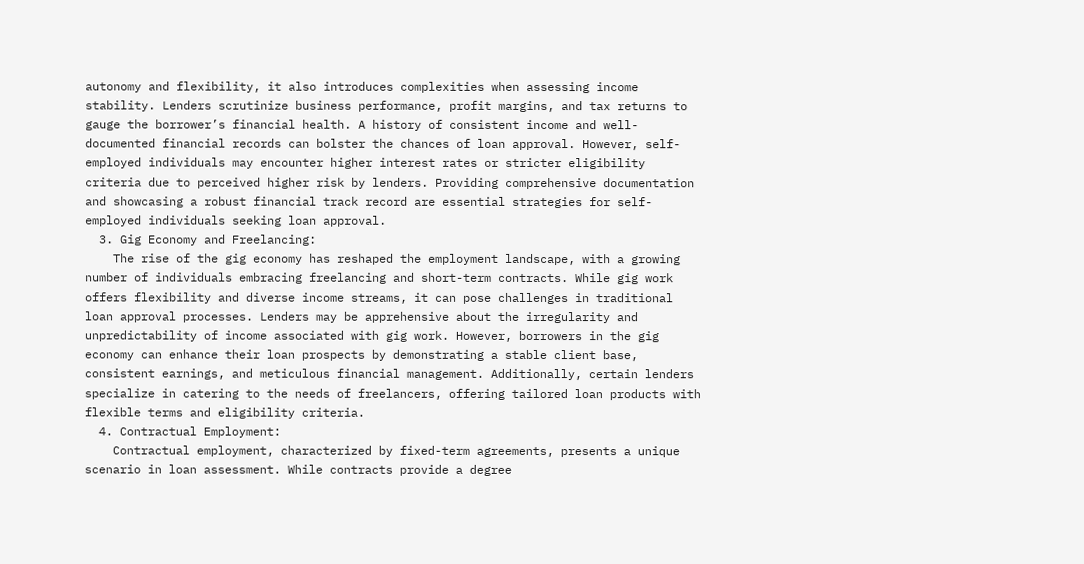autonomy and flexibility, it also introduces complexities when assessing income stability. Lenders scrutinize business performance, profit margins, and tax returns to gauge the borrower’s financial health. A history of consistent income and well-documented financial records can bolster the chances of loan approval. However, self-employed individuals may encounter higher interest rates or stricter eligibility criteria due to perceived higher risk by lenders. Providing comprehensive documentation and showcasing a robust financial track record are essential strategies for self-employed individuals seeking loan approval.
  3. Gig Economy and Freelancing:
    The rise of the gig economy has reshaped the employment landscape, with a growing number of individuals embracing freelancing and short-term contracts. While gig work offers flexibility and diverse income streams, it can pose challenges in traditional loan approval processes. Lenders may be apprehensive about the irregularity and unpredictability of income associated with gig work. However, borrowers in the gig economy can enhance their loan prospects by demonstrating a stable client base, consistent earnings, and meticulous financial management. Additionally, certain lenders specialize in catering to the needs of freelancers, offering tailored loan products with flexible terms and eligibility criteria.
  4. Contractual Employment:
    Contractual employment, characterized by fixed-term agreements, presents a unique scenario in loan assessment. While contracts provide a degree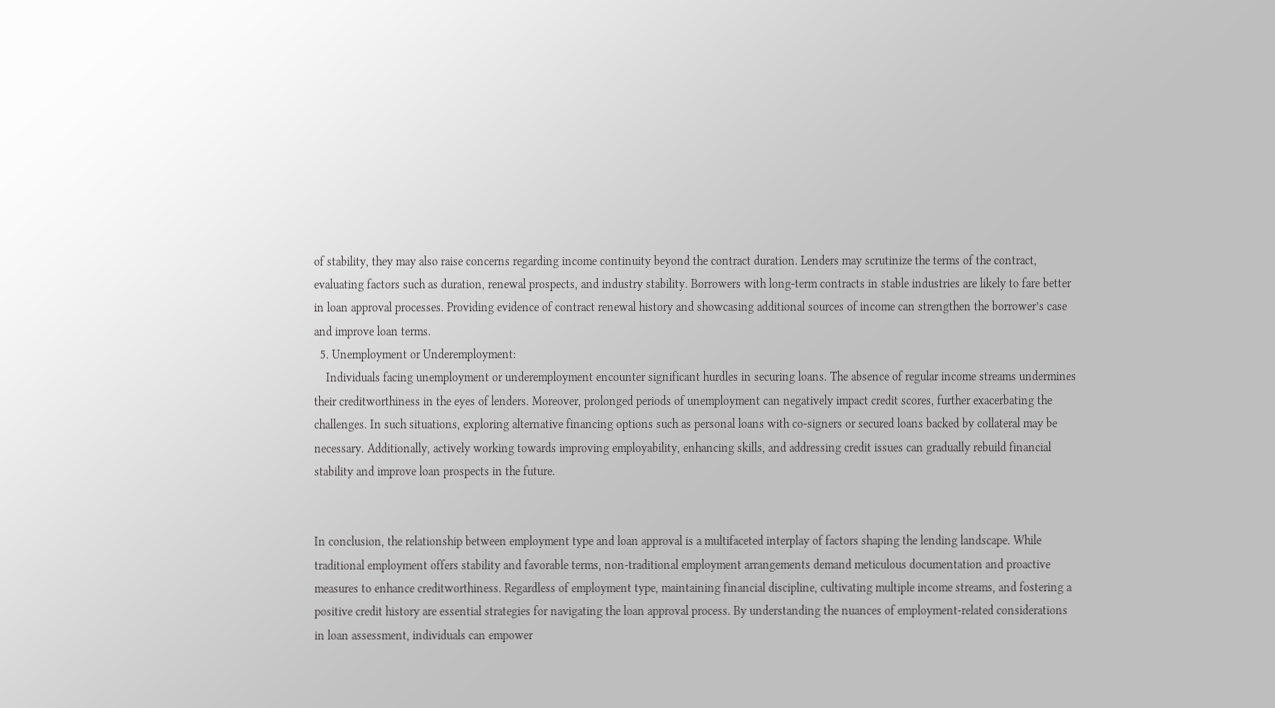of stability, they may also raise concerns regarding income continuity beyond the contract duration. Lenders may scrutinize the terms of the contract, evaluating factors such as duration, renewal prospects, and industry stability. Borrowers with long-term contracts in stable industries are likely to fare better in loan approval processes. Providing evidence of contract renewal history and showcasing additional sources of income can strengthen the borrower’s case and improve loan terms.
  5. Unemployment or Underemployment:
    Individuals facing unemployment or underemployment encounter significant hurdles in securing loans. The absence of regular income streams undermines their creditworthiness in the eyes of lenders. Moreover, prolonged periods of unemployment can negatively impact credit scores, further exacerbating the challenges. In such situations, exploring alternative financing options such as personal loans with co-signers or secured loans backed by collateral may be necessary. Additionally, actively working towards improving employability, enhancing skills, and addressing credit issues can gradually rebuild financial stability and improve loan prospects in the future.


In conclusion, the relationship between employment type and loan approval is a multifaceted interplay of factors shaping the lending landscape. While traditional employment offers stability and favorable terms, non-traditional employment arrangements demand meticulous documentation and proactive measures to enhance creditworthiness. Regardless of employment type, maintaining financial discipline, cultivating multiple income streams, and fostering a positive credit history are essential strategies for navigating the loan approval process. By understanding the nuances of employment-related considerations in loan assessment, individuals can empower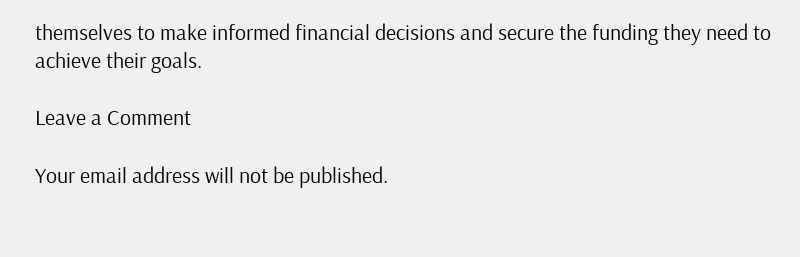themselves to make informed financial decisions and secure the funding they need to achieve their goals.

Leave a Comment

Your email address will not be published.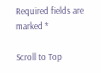Required fields are marked *

Scroll to Top